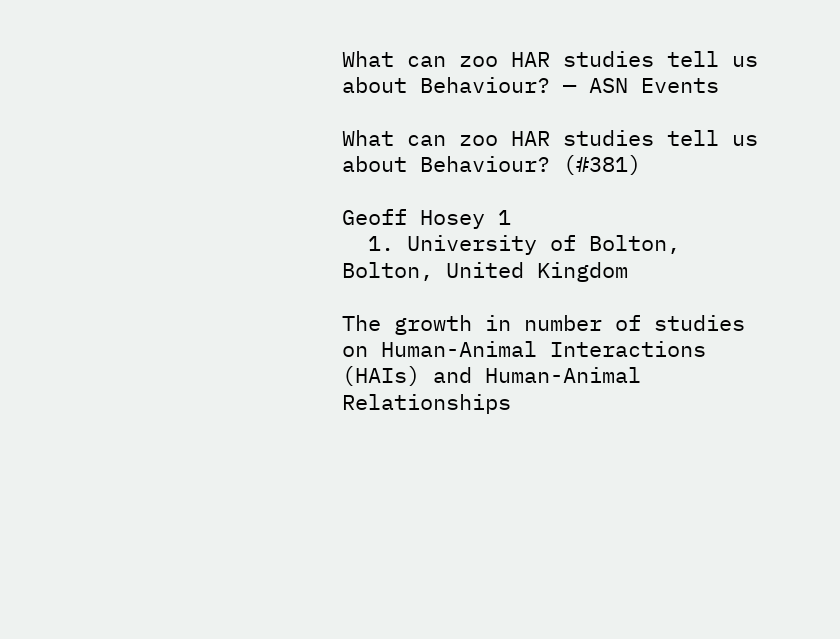What can zoo HAR studies tell us about Behaviour? — ASN Events

What can zoo HAR studies tell us about Behaviour? (#381)

Geoff Hosey 1
  1. University of Bolton, Bolton, United Kingdom

The growth in number of studies on Human-Animal Interactions (HAIs) and Human-Animal Relationships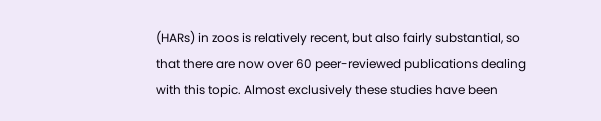(HARs) in zoos is relatively recent, but also fairly substantial, so that there are now over 60 peer-reviewed publications dealing with this topic. Almost exclusively these studies have been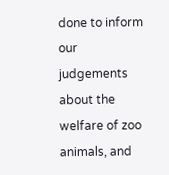done to inform our judgements about the welfare of zoo animals, and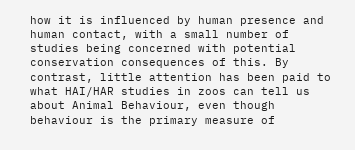how it is influenced by human presence and human contact, with a small number of studies being concerned with potential conservation consequences of this. By contrast, little attention has been paid to what HAI/HAR studies in zoos can tell us about Animal Behaviour, even though behaviour is the primary measure of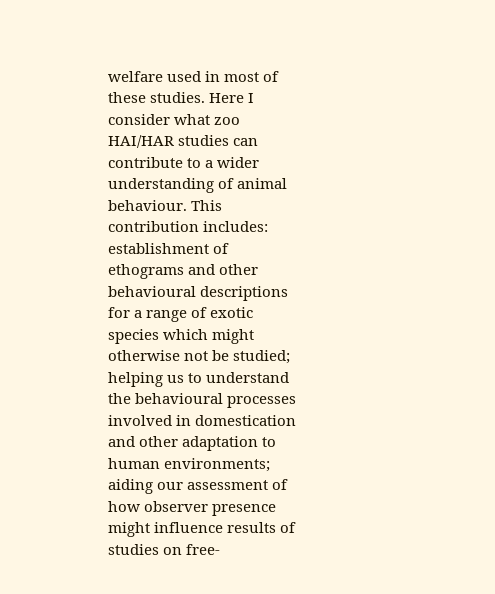welfare used in most of these studies. Here I consider what zoo HAI/HAR studies can contribute to a wider understanding of animal behaviour. This contribution includes: establishment of ethograms and other behavioural descriptions for a range of exotic species which might otherwise not be studied; helping us to understand the behavioural processes involved in domestication and other adaptation to human environments; aiding our assessment of how observer presence might influence results of studies on free-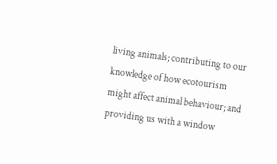living animals; contributing to our knowledge of how ecotourism might affect animal behaviour; and providing us with a window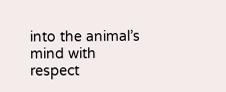into the animal’s mind with respect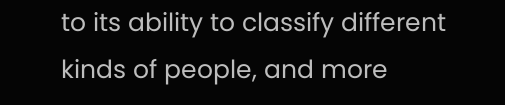to its ability to classify different kinds of people, and more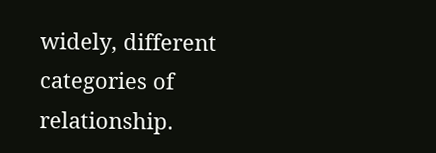widely, different categories of relationship.